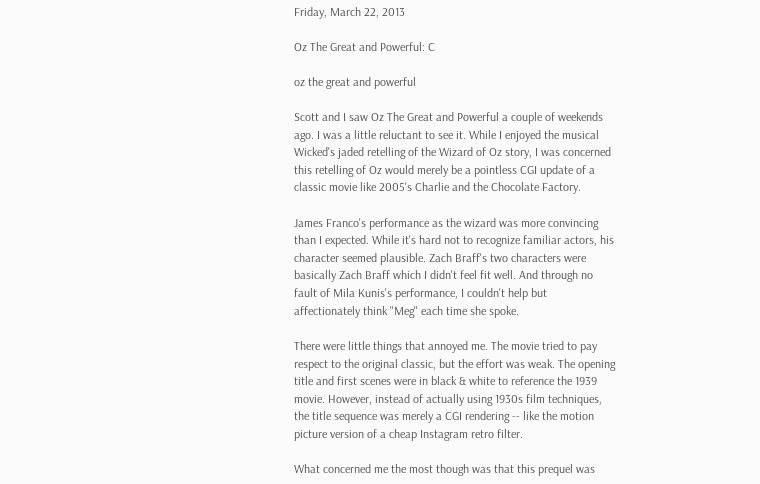Friday, March 22, 2013

Oz The Great and Powerful: C

oz the great and powerful

Scott and I saw Oz The Great and Powerful a couple of weekends ago. I was a little reluctant to see it. While I enjoyed the musical Wicked's jaded retelling of the Wizard of Oz story, I was concerned this retelling of Oz would merely be a pointless CGI update of a classic movie like 2005's Charlie and the Chocolate Factory.

James Franco's performance as the wizard was more convincing than I expected. While it's hard not to recognize familiar actors, his character seemed plausible. Zach Braff's two characters were basically Zach Braff which I didn't feel fit well. And through no fault of Mila Kunis's performance, I couldn't help but affectionately think "Meg" each time she spoke.

There were little things that annoyed me. The movie tried to pay respect to the original classic, but the effort was weak. The opening title and first scenes were in black & white to reference the 1939 movie. However, instead of actually using 1930s film techniques, the title sequence was merely a CGI rendering -- like the motion picture version of a cheap Instagram retro filter.

What concerned me the most though was that this prequel was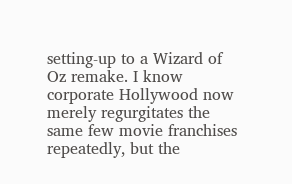setting-up to a Wizard of Oz remake. I know corporate Hollywood now merely regurgitates the same few movie franchises repeatedly, but the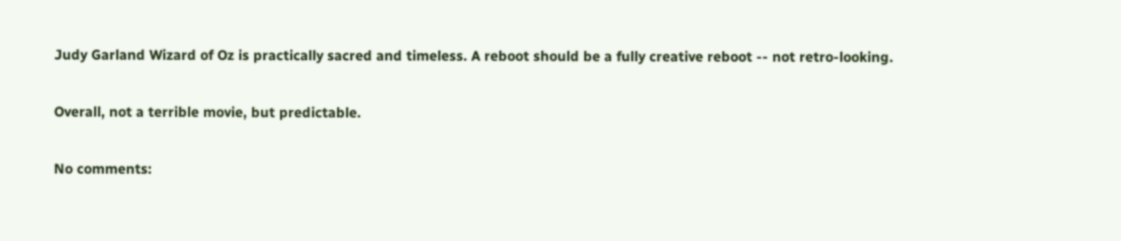Judy Garland Wizard of Oz is practically sacred and timeless. A reboot should be a fully creative reboot -- not retro-looking.

Overall, not a terrible movie, but predictable.

No comments: